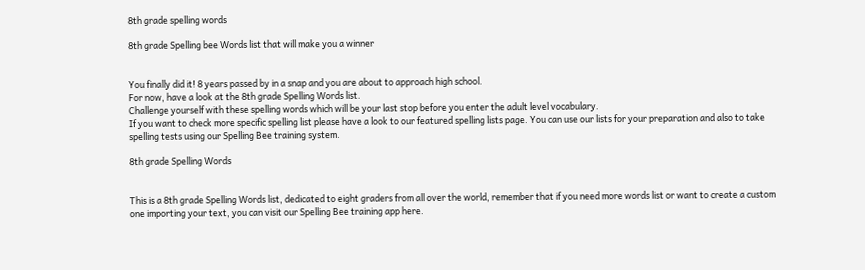8th grade spelling words

8th grade Spelling bee Words list that will make you a winner


You finally did it! 8 years passed by in a snap and you are about to approach high school.
For now, have a look at the 8th grade Spelling Words list.
Challenge yourself with these spelling words which will be your last stop before you enter the adult level vocabulary.
If you want to check more specific spelling list please have a look to our featured spelling lists page. You can use our lists for your preparation and also to take spelling tests using our Spelling Bee training system.

8th grade Spelling Words


This is a 8th grade Spelling Words list, dedicated to eight graders from all over the world, remember that if you need more words list or want to create a custom one importing your text, you can visit our Spelling Bee training app here.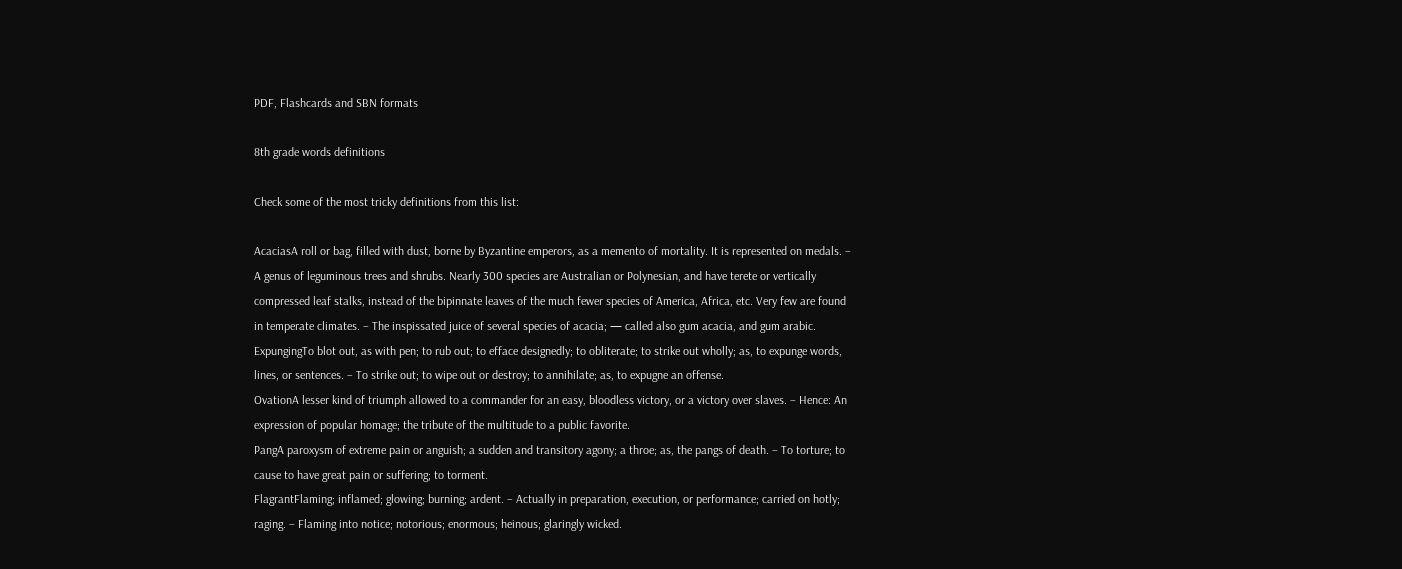PDF, Flashcards and SBN formats

8th grade words definitions

Check some of the most tricky definitions from this list:

AcaciasA roll or bag, filled with dust, borne by Byzantine emperors, as a memento of mortality. It is represented on medals. – A genus of leguminous trees and shrubs. Nearly 300 species are Australian or Polynesian, and have terete or vertically compressed leaf stalks, instead of the bipinnate leaves of the much fewer species of America, Africa, etc. Very few are found in temperate climates. – The inspissated juice of several species of acacia; — called also gum acacia, and gum arabic.
ExpungingTo blot out, as with pen; to rub out; to efface designedly; to obliterate; to strike out wholly; as, to expunge words, lines, or sentences. – To strike out; to wipe out or destroy; to annihilate; as, to expugne an offense.
OvationA lesser kind of triumph allowed to a commander for an easy, bloodless victory, or a victory over slaves. – Hence: An expression of popular homage; the tribute of the multitude to a public favorite.
PangA paroxysm of extreme pain or anguish; a sudden and transitory agony; a throe; as, the pangs of death. – To torture; to cause to have great pain or suffering; to torment.
FlagrantFlaming; inflamed; glowing; burning; ardent. – Actually in preparation, execution, or performance; carried on hotly; raging. – Flaming into notice; notorious; enormous; heinous; glaringly wicked.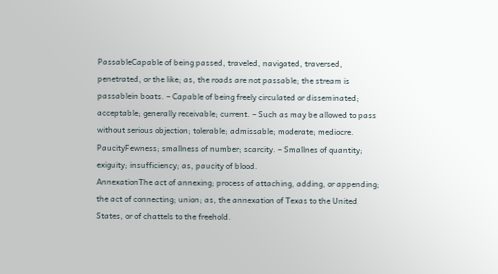PassableCapable of being passed, traveled, navigated, traversed, penetrated, or the like; as, the roads are not passable; the stream is passablein boats. – Capable of being freely circulated or disseminated; acceptable; generally receivable; current. – Such as may be allowed to pass without serious objection; tolerable; admissable; moderate; mediocre.
PaucityFewness; smallness of number; scarcity. – Smallnes of quantity; exiguity; insufficiency; as, paucity of blood.
AnnexationThe act of annexing; process of attaching, adding, or appending; the act of connecting; union; as, the annexation of Texas to the United States, or of chattels to the freehold.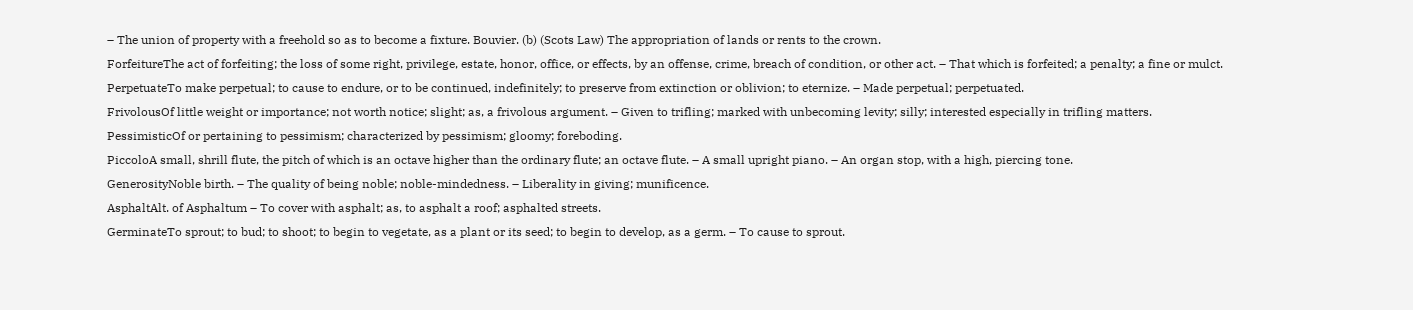– The union of property with a freehold so as to become a fixture. Bouvier. (b) (Scots Law) The appropriation of lands or rents to the crown.
ForfeitureThe act of forfeiting; the loss of some right, privilege, estate, honor, office, or effects, by an offense, crime, breach of condition, or other act. – That which is forfeited; a penalty; a fine or mulct.
PerpetuateTo make perpetual; to cause to endure, or to be continued, indefinitely; to preserve from extinction or oblivion; to eternize. – Made perpetual; perpetuated.
FrivolousOf little weight or importance; not worth notice; slight; as, a frivolous argument. – Given to trifling; marked with unbecoming levity; silly; interested especially in trifling matters.
PessimisticOf or pertaining to pessimism; characterized by pessimism; gloomy; foreboding.
PiccoloA small, shrill flute, the pitch of which is an octave higher than the ordinary flute; an octave flute. – A small upright piano. – An organ stop, with a high, piercing tone.
GenerosityNoble birth. – The quality of being noble; noble-mindedness. – Liberality in giving; munificence.
AsphaltAlt. of Asphaltum – To cover with asphalt; as, to asphalt a roof; asphalted streets.
GerminateTo sprout; to bud; to shoot; to begin to vegetate, as a plant or its seed; to begin to develop, as a germ. – To cause to sprout.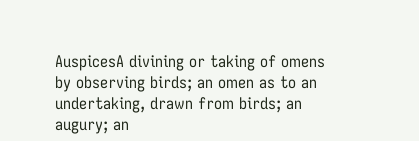AuspicesA divining or taking of omens by observing birds; an omen as to an undertaking, drawn from birds; an augury; an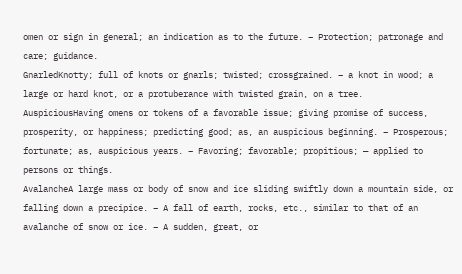omen or sign in general; an indication as to the future. – Protection; patronage and care; guidance.
GnarledKnotty; full of knots or gnarls; twisted; crossgrained. – a knot in wood; a large or hard knot, or a protuberance with twisted grain, on a tree.
AuspiciousHaving omens or tokens of a favorable issue; giving promise of success, prosperity, or happiness; predicting good; as, an auspicious beginning. – Prosperous; fortunate; as, auspicious years. – Favoring; favorable; propitious; — applied to persons or things.
AvalancheA large mass or body of snow and ice sliding swiftly down a mountain side, or falling down a precipice. – A fall of earth, rocks, etc., similar to that of an avalanche of snow or ice. – A sudden, great, or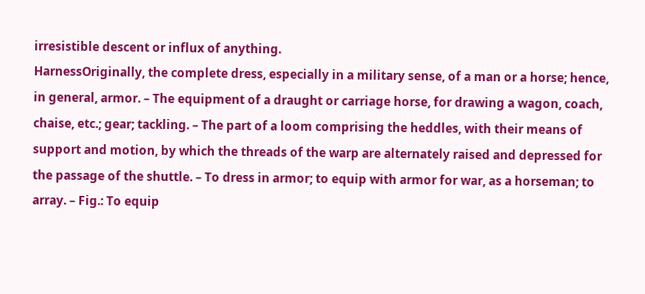irresistible descent or influx of anything.
HarnessOriginally, the complete dress, especially in a military sense, of a man or a horse; hence, in general, armor. – The equipment of a draught or carriage horse, for drawing a wagon, coach, chaise, etc.; gear; tackling. – The part of a loom comprising the heddles, with their means of support and motion, by which the threads of the warp are alternately raised and depressed for the passage of the shuttle. – To dress in armor; to equip with armor for war, as a horseman; to array. – Fig.: To equip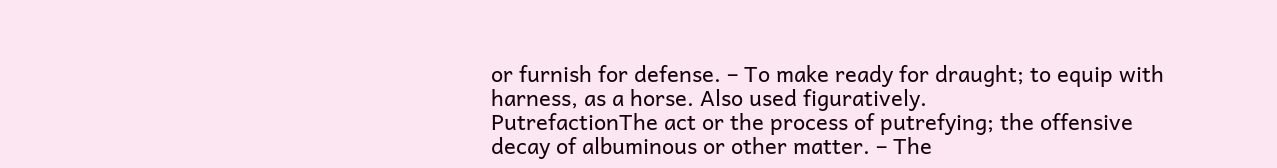or furnish for defense. – To make ready for draught; to equip with harness, as a horse. Also used figuratively.
PutrefactionThe act or the process of putrefying; the offensive decay of albuminous or other matter. – The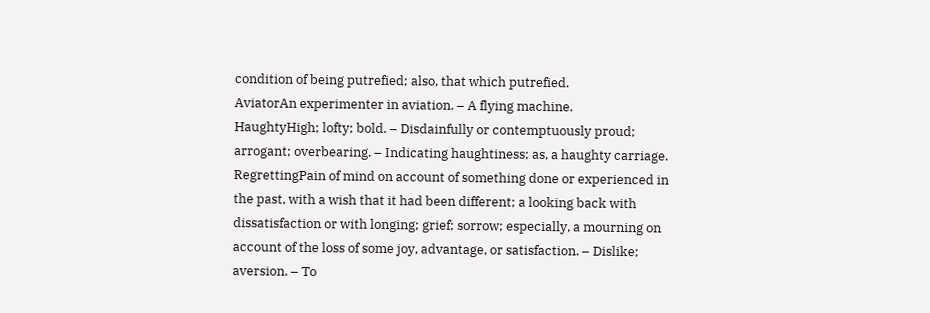condition of being putrefied; also, that which putrefied.
AviatorAn experimenter in aviation. – A flying machine.
HaughtyHigh; lofty; bold. – Disdainfully or contemptuously proud; arrogant; overbearing. – Indicating haughtiness; as, a haughty carriage.
RegrettingPain of mind on account of something done or experienced in the past, with a wish that it had been different; a looking back with dissatisfaction or with longing; grief; sorrow; especially, a mourning on account of the loss of some joy, advantage, or satisfaction. – Dislike; aversion. – To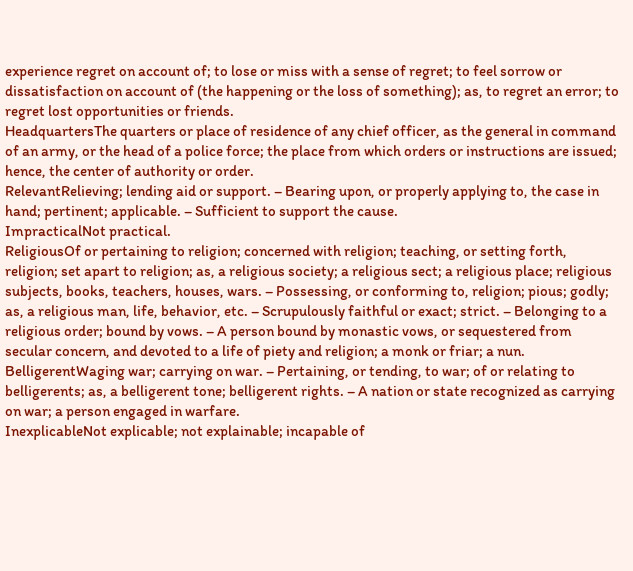experience regret on account of; to lose or miss with a sense of regret; to feel sorrow or dissatisfaction on account of (the happening or the loss of something); as, to regret an error; to regret lost opportunities or friends.
HeadquartersThe quarters or place of residence of any chief officer, as the general in command of an army, or the head of a police force; the place from which orders or instructions are issued; hence, the center of authority or order.
RelevantRelieving; lending aid or support. – Bearing upon, or properly applying to, the case in hand; pertinent; applicable. – Sufficient to support the cause.
ImpracticalNot practical.
ReligiousOf or pertaining to religion; concerned with religion; teaching, or setting forth, religion; set apart to religion; as, a religious society; a religious sect; a religious place; religious subjects, books, teachers, houses, wars. – Possessing, or conforming to, religion; pious; godly; as, a religious man, life, behavior, etc. – Scrupulously faithful or exact; strict. – Belonging to a religious order; bound by vows. – A person bound by monastic vows, or sequestered from secular concern, and devoted to a life of piety and religion; a monk or friar; a nun.
BelligerentWaging war; carrying on war. – Pertaining, or tending, to war; of or relating to belligerents; as, a belligerent tone; belligerent rights. – A nation or state recognized as carrying on war; a person engaged in warfare.
InexplicableNot explicable; not explainable; incapable of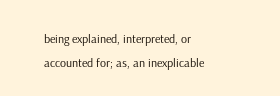being explained, interpreted, or accounted for; as, an inexplicable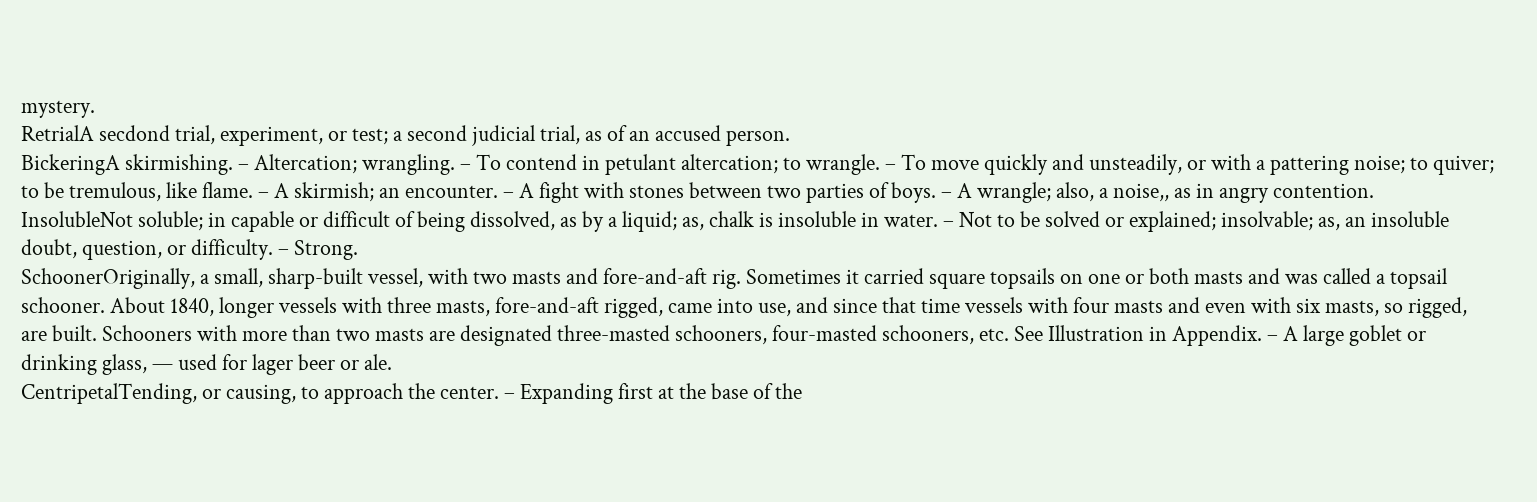mystery.
RetrialA secdond trial, experiment, or test; a second judicial trial, as of an accused person.
BickeringA skirmishing. – Altercation; wrangling. – To contend in petulant altercation; to wrangle. – To move quickly and unsteadily, or with a pattering noise; to quiver; to be tremulous, like flame. – A skirmish; an encounter. – A fight with stones between two parties of boys. – A wrangle; also, a noise,, as in angry contention.
InsolubleNot soluble; in capable or difficult of being dissolved, as by a liquid; as, chalk is insoluble in water. – Not to be solved or explained; insolvable; as, an insoluble doubt, question, or difficulty. – Strong.
SchoonerOriginally, a small, sharp-built vessel, with two masts and fore-and-aft rig. Sometimes it carried square topsails on one or both masts and was called a topsail schooner. About 1840, longer vessels with three masts, fore-and-aft rigged, came into use, and since that time vessels with four masts and even with six masts, so rigged, are built. Schooners with more than two masts are designated three-masted schooners, four-masted schooners, etc. See Illustration in Appendix. – A large goblet or drinking glass, — used for lager beer or ale.
CentripetalTending, or causing, to approach the center. – Expanding first at the base of the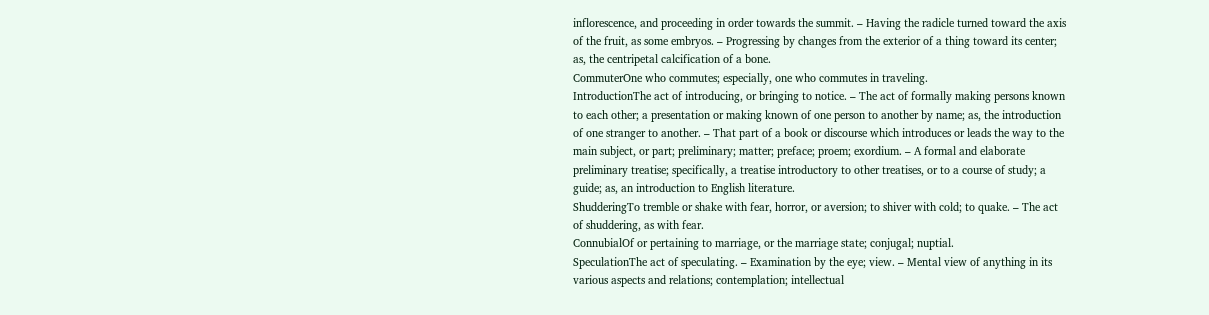inflorescence, and proceeding in order towards the summit. – Having the radicle turned toward the axis of the fruit, as some embryos. – Progressing by changes from the exterior of a thing toward its center; as, the centripetal calcification of a bone.
CommuterOne who commutes; especially, one who commutes in traveling.
IntroductionThe act of introducing, or bringing to notice. – The act of formally making persons known to each other; a presentation or making known of one person to another by name; as, the introduction of one stranger to another. – That part of a book or discourse which introduces or leads the way to the main subject, or part; preliminary; matter; preface; proem; exordium. – A formal and elaborate preliminary treatise; specifically, a treatise introductory to other treatises, or to a course of study; a guide; as, an introduction to English literature.
ShudderingTo tremble or shake with fear, horror, or aversion; to shiver with cold; to quake. – The act of shuddering, as with fear.
ConnubialOf or pertaining to marriage, or the marriage state; conjugal; nuptial.
SpeculationThe act of speculating. – Examination by the eye; view. – Mental view of anything in its various aspects and relations; contemplation; intellectual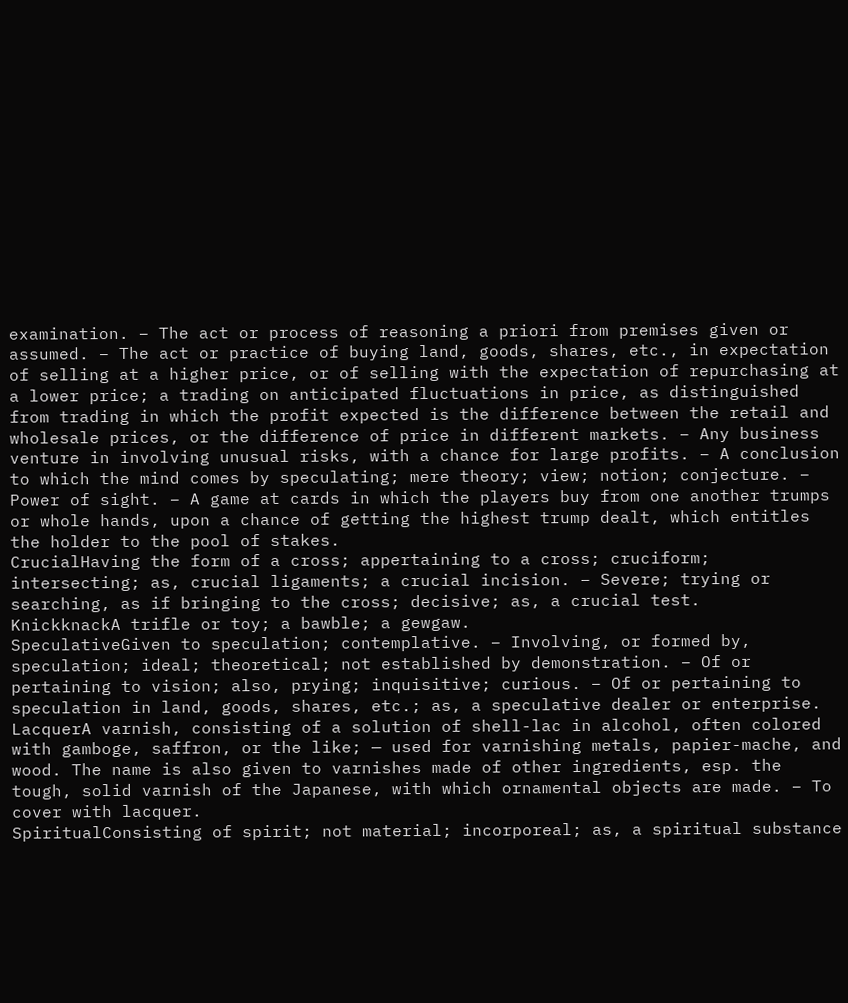examination. – The act or process of reasoning a priori from premises given or assumed. – The act or practice of buying land, goods, shares, etc., in expectation of selling at a higher price, or of selling with the expectation of repurchasing at a lower price; a trading on anticipated fluctuations in price, as distinguished from trading in which the profit expected is the difference between the retail and wholesale prices, or the difference of price in different markets. – Any business venture in involving unusual risks, with a chance for large profits. – A conclusion to which the mind comes by speculating; mere theory; view; notion; conjecture. – Power of sight. – A game at cards in which the players buy from one another trumps or whole hands, upon a chance of getting the highest trump dealt, which entitles the holder to the pool of stakes.
CrucialHaving the form of a cross; appertaining to a cross; cruciform; intersecting; as, crucial ligaments; a crucial incision. – Severe; trying or searching, as if bringing to the cross; decisive; as, a crucial test.
KnickknackA trifle or toy; a bawble; a gewgaw.
SpeculativeGiven to speculation; contemplative. – Involving, or formed by, speculation; ideal; theoretical; not established by demonstration. – Of or pertaining to vision; also, prying; inquisitive; curious. – Of or pertaining to speculation in land, goods, shares, etc.; as, a speculative dealer or enterprise.
LacquerA varnish, consisting of a solution of shell-lac in alcohol, often colored with gamboge, saffron, or the like; — used for varnishing metals, papier-mache, and wood. The name is also given to varnishes made of other ingredients, esp. the tough, solid varnish of the Japanese, with which ornamental objects are made. – To cover with lacquer.
SpiritualConsisting of spirit; not material; incorporeal; as, a spiritual substance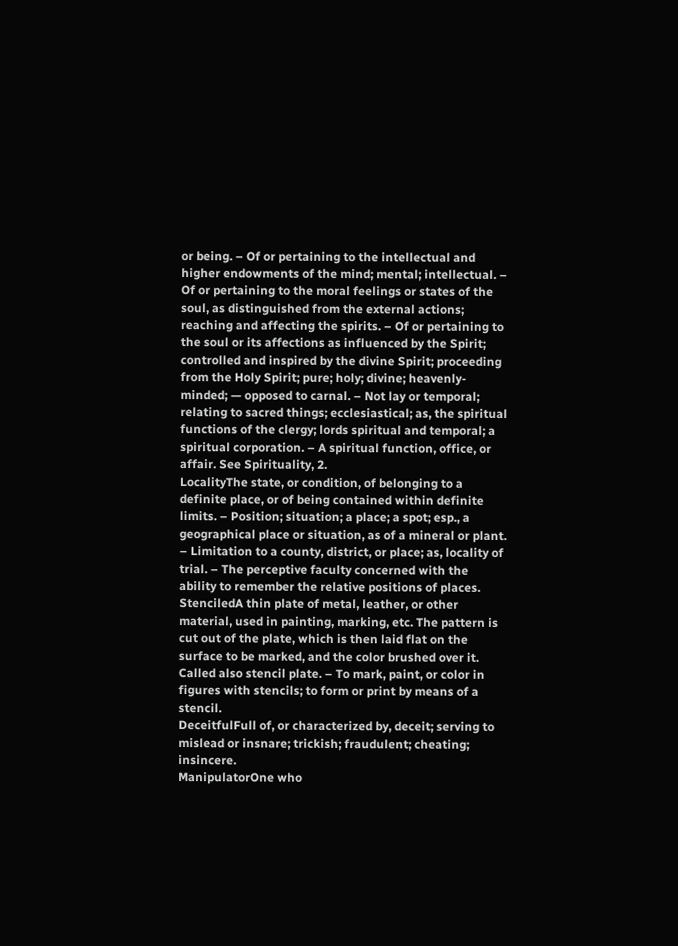or being. – Of or pertaining to the intellectual and higher endowments of the mind; mental; intellectual. – Of or pertaining to the moral feelings or states of the soul, as distinguished from the external actions; reaching and affecting the spirits. – Of or pertaining to the soul or its affections as influenced by the Spirit; controlled and inspired by the divine Spirit; proceeding from the Holy Spirit; pure; holy; divine; heavenly-minded; — opposed to carnal. – Not lay or temporal; relating to sacred things; ecclesiastical; as, the spiritual functions of the clergy; lords spiritual and temporal; a spiritual corporation. – A spiritual function, office, or affair. See Spirituality, 2.
LocalityThe state, or condition, of belonging to a definite place, or of being contained within definite limits. – Position; situation; a place; a spot; esp., a geographical place or situation, as of a mineral or plant. – Limitation to a county, district, or place; as, locality of trial. – The perceptive faculty concerned with the ability to remember the relative positions of places.
StenciledA thin plate of metal, leather, or other material, used in painting, marking, etc. The pattern is cut out of the plate, which is then laid flat on the surface to be marked, and the color brushed over it. Called also stencil plate. – To mark, paint, or color in figures with stencils; to form or print by means of a stencil.
DeceitfulFull of, or characterized by, deceit; serving to mislead or insnare; trickish; fraudulent; cheating; insincere.
ManipulatorOne who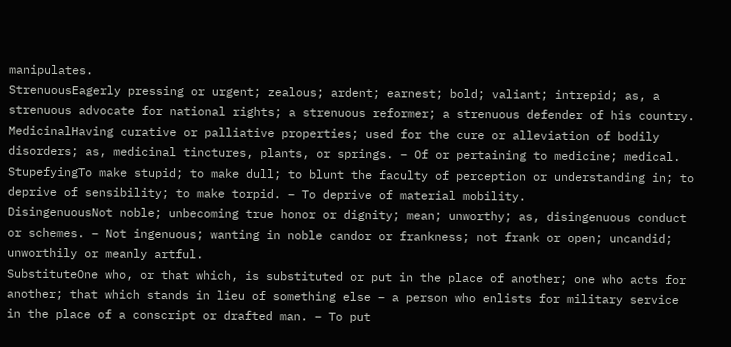manipulates.
StrenuousEagerly pressing or urgent; zealous; ardent; earnest; bold; valiant; intrepid; as, a strenuous advocate for national rights; a strenuous reformer; a strenuous defender of his country.
MedicinalHaving curative or palliative properties; used for the cure or alleviation of bodily disorders; as, medicinal tinctures, plants, or springs. – Of or pertaining to medicine; medical.
StupefyingTo make stupid; to make dull; to blunt the faculty of perception or understanding in; to deprive of sensibility; to make torpid. – To deprive of material mobility.
DisingenuousNot noble; unbecoming true honor or dignity; mean; unworthy; as, disingenuous conduct or schemes. – Not ingenuous; wanting in noble candor or frankness; not frank or open; uncandid; unworthily or meanly artful.
SubstituteOne who, or that which, is substituted or put in the place of another; one who acts for another; that which stands in lieu of something else – a person who enlists for military service in the place of a conscript or drafted man. – To put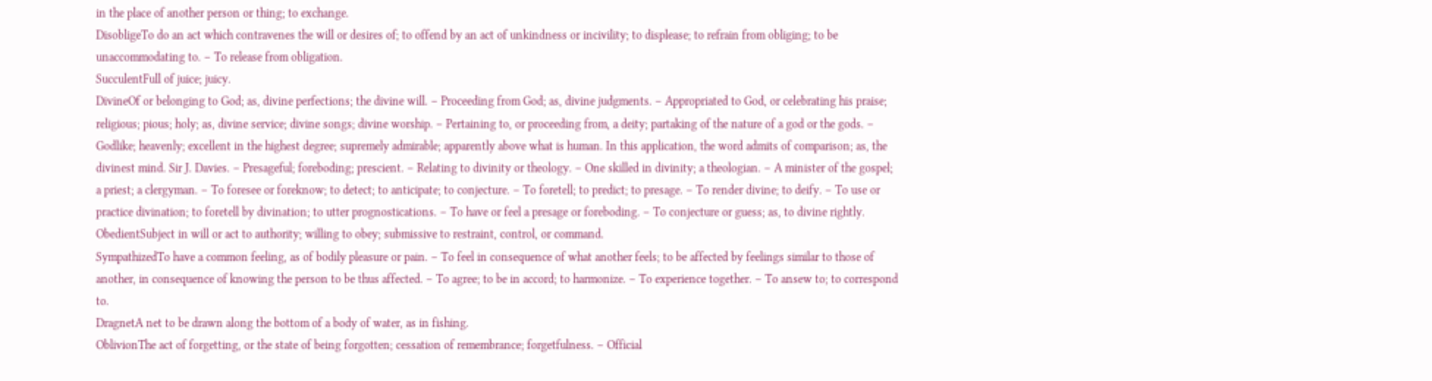in the place of another person or thing; to exchange.
DisobligeTo do an act which contravenes the will or desires of; to offend by an act of unkindness or incivility; to displease; to refrain from obliging; to be unaccommodating to. – To release from obligation.
SucculentFull of juice; juicy.
DivineOf or belonging to God; as, divine perfections; the divine will. – Proceeding from God; as, divine judgments. – Appropriated to God, or celebrating his praise; religious; pious; holy; as, divine service; divine songs; divine worship. – Pertaining to, or proceeding from, a deity; partaking of the nature of a god or the gods. – Godlike; heavenly; excellent in the highest degree; supremely admirable; apparently above what is human. In this application, the word admits of comparison; as, the divinest mind. Sir J. Davies. – Presageful; foreboding; prescient. – Relating to divinity or theology. – One skilled in divinity; a theologian. – A minister of the gospel; a priest; a clergyman. – To foresee or foreknow; to detect; to anticipate; to conjecture. – To foretell; to predict; to presage. – To render divine; to deify. – To use or practice divination; to foretell by divination; to utter prognostications. – To have or feel a presage or foreboding. – To conjecture or guess; as, to divine rightly.
ObedientSubject in will or act to authority; willing to obey; submissive to restraint, control, or command.
SympathizedTo have a common feeling, as of bodily pleasure or pain. – To feel in consequence of what another feels; to be affected by feelings similar to those of another, in consequence of knowing the person to be thus affected. – To agree; to be in accord; to harmonize. – To experience together. – To ansew to; to correspond to.
DragnetA net to be drawn along the bottom of a body of water, as in fishing.
OblivionThe act of forgetting, or the state of being forgotten; cessation of remembrance; forgetfulness. – Official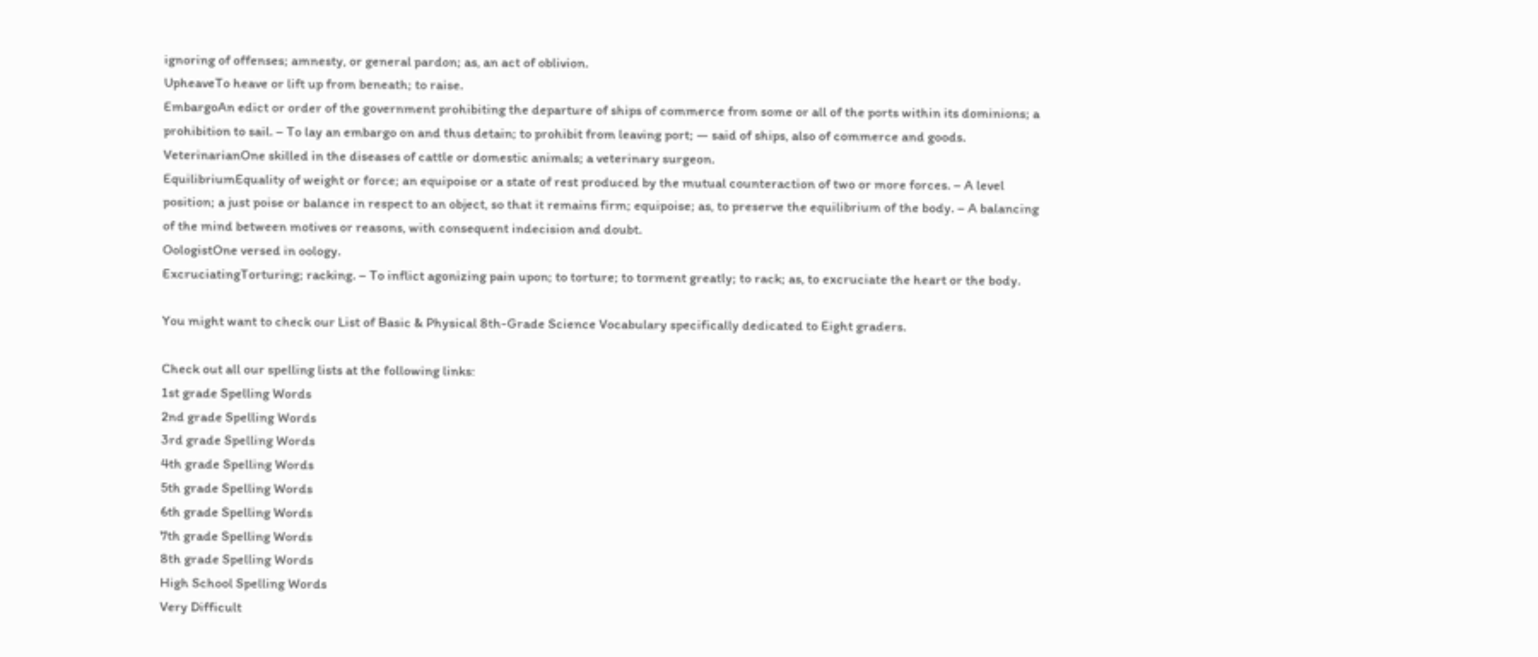ignoring of offenses; amnesty, or general pardon; as, an act of oblivion.
UpheaveTo heave or lift up from beneath; to raise.
EmbargoAn edict or order of the government prohibiting the departure of ships of commerce from some or all of the ports within its dominions; a prohibition to sail. – To lay an embargo on and thus detain; to prohibit from leaving port; — said of ships, also of commerce and goods.
VeterinarianOne skilled in the diseases of cattle or domestic animals; a veterinary surgeon.
EquilibriumEquality of weight or force; an equipoise or a state of rest produced by the mutual counteraction of two or more forces. – A level position; a just poise or balance in respect to an object, so that it remains firm; equipoise; as, to preserve the equilibrium of the body. – A balancing of the mind between motives or reasons, with consequent indecision and doubt.
OologistOne versed in oology.
ExcruciatingTorturing; racking. – To inflict agonizing pain upon; to torture; to torment greatly; to rack; as, to excruciate the heart or the body.

You might want to check our List of Basic & Physical 8th-Grade Science Vocabulary specifically dedicated to Eight graders.

Check out all our spelling lists at the following links:
1st grade Spelling Words
2nd grade Spelling Words
3rd grade Spelling Words
4th grade Spelling Words
5th grade Spelling Words
6th grade Spelling Words
7th grade Spelling Words
8th grade Spelling Words
High School Spelling Words
Very Difficult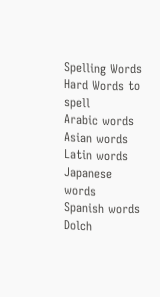Spelling Words
Hard Words to spell
Arabic words
Asian words
Latin words
Japanese words
Spanish words
Dolch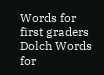Words for first graders
Dolch Words for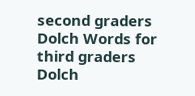second graders
Dolch Words for third graders
Dolch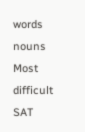words nouns
Most difficult SAT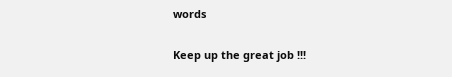words

Keep up the great job !!!